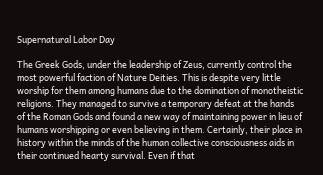Supernatural Labor Day

The Greek Gods, under the leadership of Zeus, currently control the most powerful faction of Nature Deities. This is despite very little worship for them among humans due to the domination of monotheistic religions. They managed to survive a temporary defeat at the hands of the Roman Gods and found a new way of maintaining power in lieu of humans worshipping or even believing in them. Certainly, their place in history within the minds of the human collective consciousness aids in their continued hearty survival. Even if that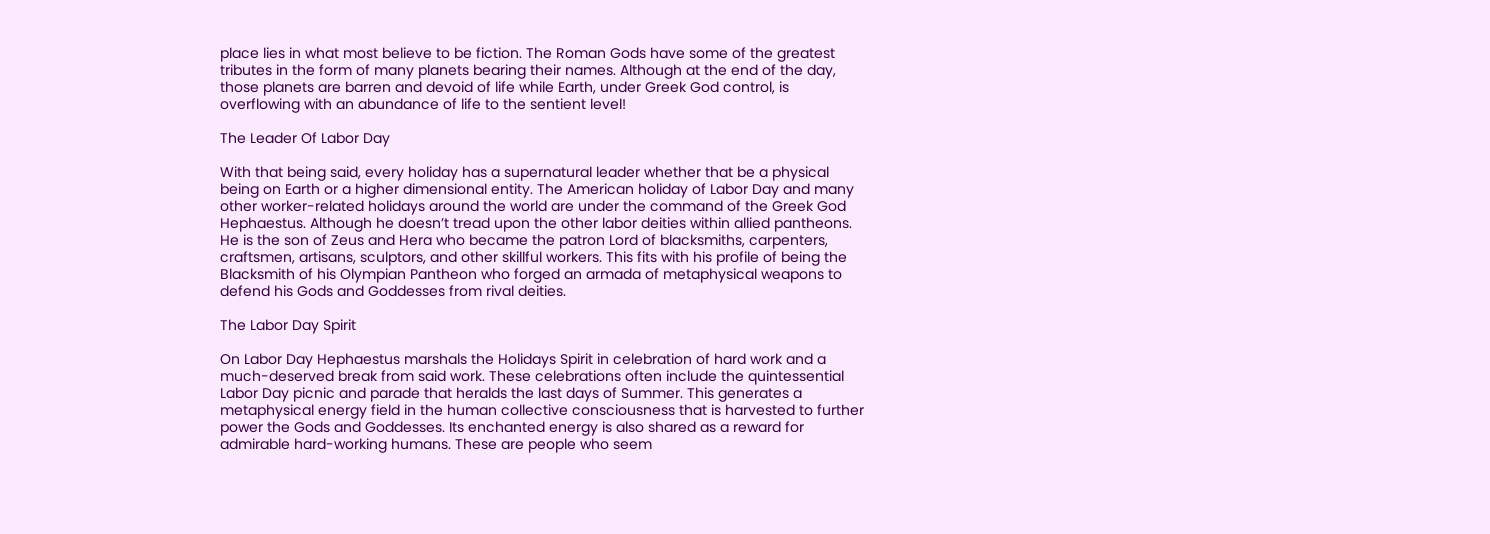place lies in what most believe to be fiction. The Roman Gods have some of the greatest tributes in the form of many planets bearing their names. Although at the end of the day, those planets are barren and devoid of life while Earth, under Greek God control, is overflowing with an abundance of life to the sentient level!

The Leader Of Labor Day

With that being said, every holiday has a supernatural leader whether that be a physical being on Earth or a higher dimensional entity. The American holiday of Labor Day and many other worker-related holidays around the world are under the command of the Greek God Hephaestus. Although he doesn’t tread upon the other labor deities within allied pantheons. He is the son of Zeus and Hera who became the patron Lord of blacksmiths, carpenters, craftsmen, artisans, sculptors, and other skillful workers. This fits with his profile of being the Blacksmith of his Olympian Pantheon who forged an armada of metaphysical weapons to defend his Gods and Goddesses from rival deities.

The Labor Day Spirit

On Labor Day Hephaestus marshals the Holidays Spirit in celebration of hard work and a much-deserved break from said work. These celebrations often include the quintessential Labor Day picnic and parade that heralds the last days of Summer. This generates a metaphysical energy field in the human collective consciousness that is harvested to further power the Gods and Goddesses. Its enchanted energy is also shared as a reward for admirable hard-working humans. These are people who seem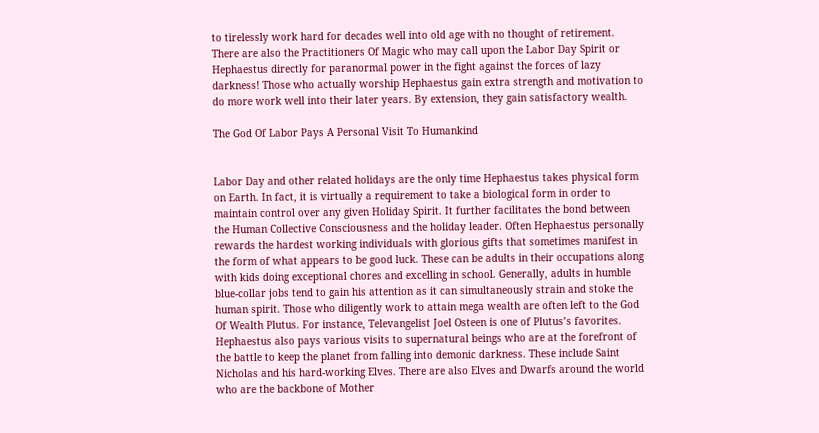to tirelessly work hard for decades well into old age with no thought of retirement. There are also the Practitioners Of Magic who may call upon the Labor Day Spirit or Hephaestus directly for paranormal power in the fight against the forces of lazy darkness! Those who actually worship Hephaestus gain extra strength and motivation to do more work well into their later years. By extension, they gain satisfactory wealth.

The God Of Labor Pays A Personal Visit To Humankind


Labor Day and other related holidays are the only time Hephaestus takes physical form on Earth. In fact, it is virtually a requirement to take a biological form in order to maintain control over any given Holiday Spirit. It further facilitates the bond between the Human Collective Consciousness and the holiday leader. Often Hephaestus personally rewards the hardest working individuals with glorious gifts that sometimes manifest in the form of what appears to be good luck. These can be adults in their occupations along with kids doing exceptional chores and excelling in school. Generally, adults in humble blue-collar jobs tend to gain his attention as it can simultaneously strain and stoke the human spirit. Those who diligently work to attain mega wealth are often left to the God Of Wealth Plutus. For instance, Televangelist Joel Osteen is one of Plutus’s favorites. Hephaestus also pays various visits to supernatural beings who are at the forefront of the battle to keep the planet from falling into demonic darkness. These include Saint Nicholas and his hard-working Elves. There are also Elves and Dwarfs around the world who are the backbone of Mother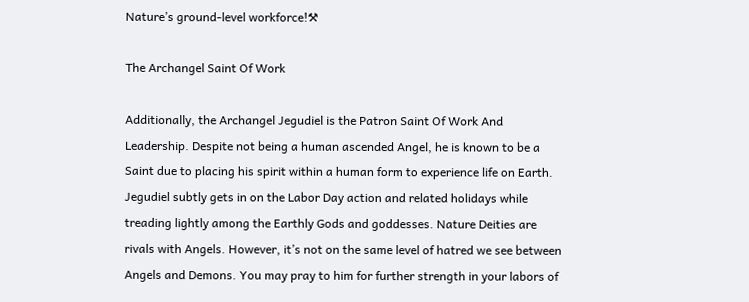Nature’s ground-level workforce!⚒

The Archangel Saint Of Work

Additionally, the Archangel Jegudiel is the Patron Saint Of Work And Leadership. Despite not being a human ascended Angel, he is known to be a Saint due to placing his spirit within a human form to experience life on Earth. Jegudiel subtly gets in on the Labor Day action and related holidays while treading lightly among the Earthly Gods and goddesses. Nature Deities are rivals with Angels. However, it’s not on the same level of hatred we see between Angels and Demons. You may pray to him for further strength in your labors of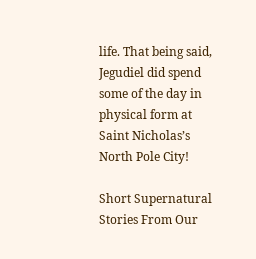life. That being said, Jegudiel did spend some of the day in physical form at Saint Nicholas’s North Pole City!

Short Supernatural Stories From Our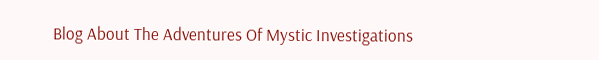Blog About The Adventures Of Mystic Investigations